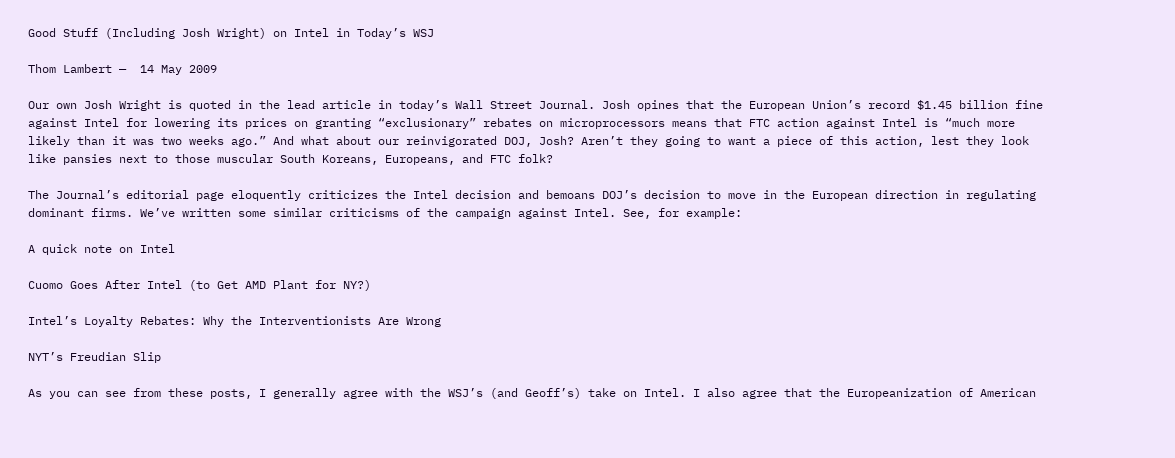Good Stuff (Including Josh Wright) on Intel in Today’s WSJ

Thom Lambert —  14 May 2009

Our own Josh Wright is quoted in the lead article in today’s Wall Street Journal. Josh opines that the European Union’s record $1.45 billion fine against Intel for lowering its prices on granting “exclusionary” rebates on microprocessors means that FTC action against Intel is “much more likely than it was two weeks ago.” And what about our reinvigorated DOJ, Josh? Aren’t they going to want a piece of this action, lest they look like pansies next to those muscular South Koreans, Europeans, and FTC folk?

The Journal’s editorial page eloquently criticizes the Intel decision and bemoans DOJ’s decision to move in the European direction in regulating dominant firms. We’ve written some similar criticisms of the campaign against Intel. See, for example:

A quick note on Intel

Cuomo Goes After Intel (to Get AMD Plant for NY?)

Intel’s Loyalty Rebates: Why the Interventionists Are Wrong

NYT’s Freudian Slip

As you can see from these posts, I generally agree with the WSJ’s (and Geoff’s) take on Intel. I also agree that the Europeanization of American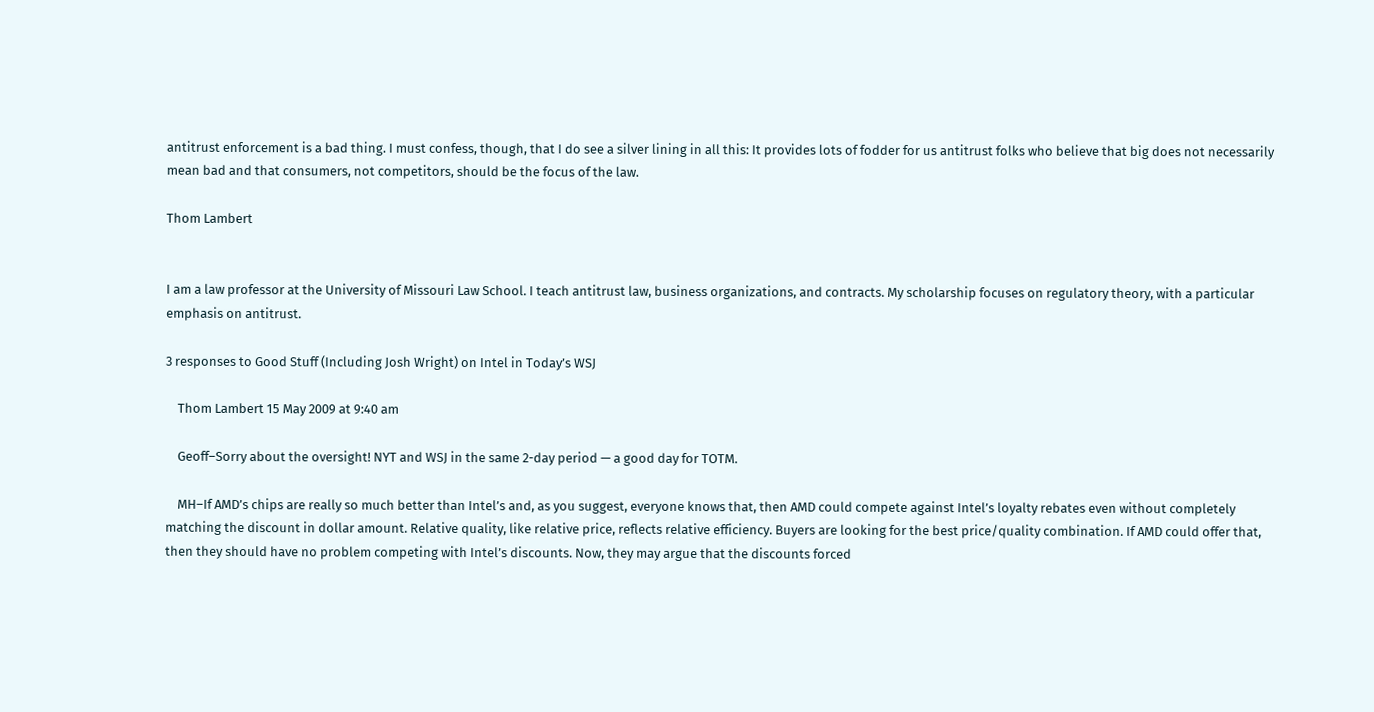antitrust enforcement is a bad thing. I must confess, though, that I do see a silver lining in all this: It provides lots of fodder for us antitrust folks who believe that big does not necessarily mean bad and that consumers, not competitors, should be the focus of the law.

Thom Lambert


I am a law professor at the University of Missouri Law School. I teach antitrust law, business organizations, and contracts. My scholarship focuses on regulatory theory, with a particular emphasis on antitrust.

3 responses to Good Stuff (Including Josh Wright) on Intel in Today’s WSJ

    Thom Lambert 15 May 2009 at 9:40 am

    Geoff–Sorry about the oversight! NYT and WSJ in the same 2-day period — a good day for TOTM.

    MH–If AMD’s chips are really so much better than Intel’s and, as you suggest, everyone knows that, then AMD could compete against Intel’s loyalty rebates even without completely matching the discount in dollar amount. Relative quality, like relative price, reflects relative efficiency. Buyers are looking for the best price/quality combination. If AMD could offer that, then they should have no problem competing with Intel’s discounts. Now, they may argue that the discounts forced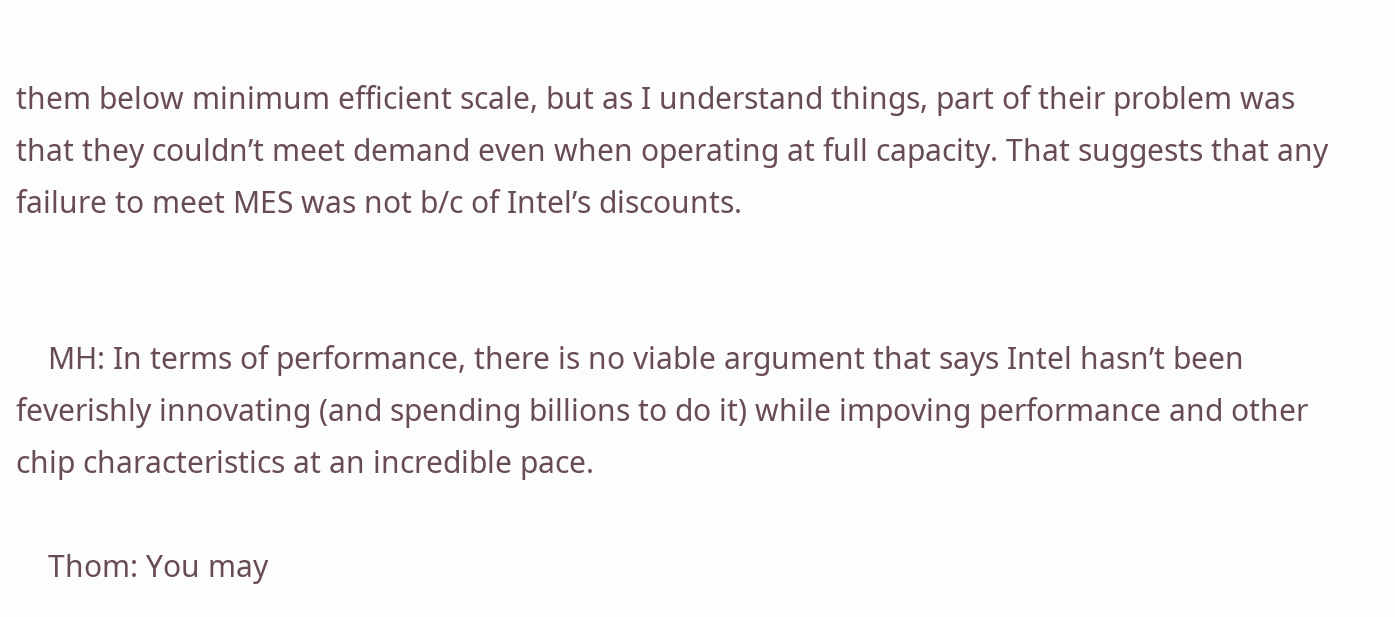them below minimum efficient scale, but as I understand things, part of their problem was that they couldn’t meet demand even when operating at full capacity. That suggests that any failure to meet MES was not b/c of Intel’s discounts.


    MH: In terms of performance, there is no viable argument that says Intel hasn’t been feverishly innovating (and spending billions to do it) while impoving performance and other chip characteristics at an incredible pace.

    Thom: You may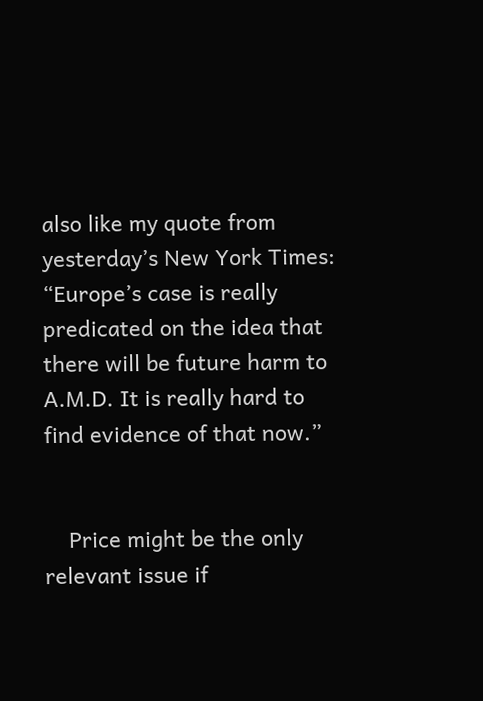also like my quote from yesterday’s New York Times: “Europe’s case is really predicated on the idea that there will be future harm to A.M.D. It is really hard to find evidence of that now.”


    Price might be the only relevant issue if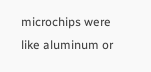microchips were like aluminum or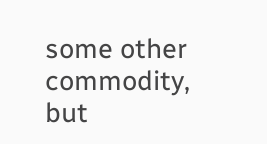some other commodity, but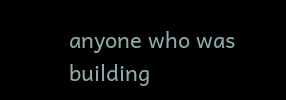anyone who was building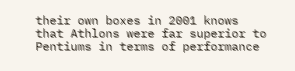their own boxes in 2001 knows that Athlons were far superior to Pentiums in terms of performance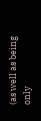(as well as being only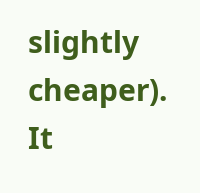slightly cheaper). It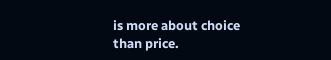is more about choice than price.